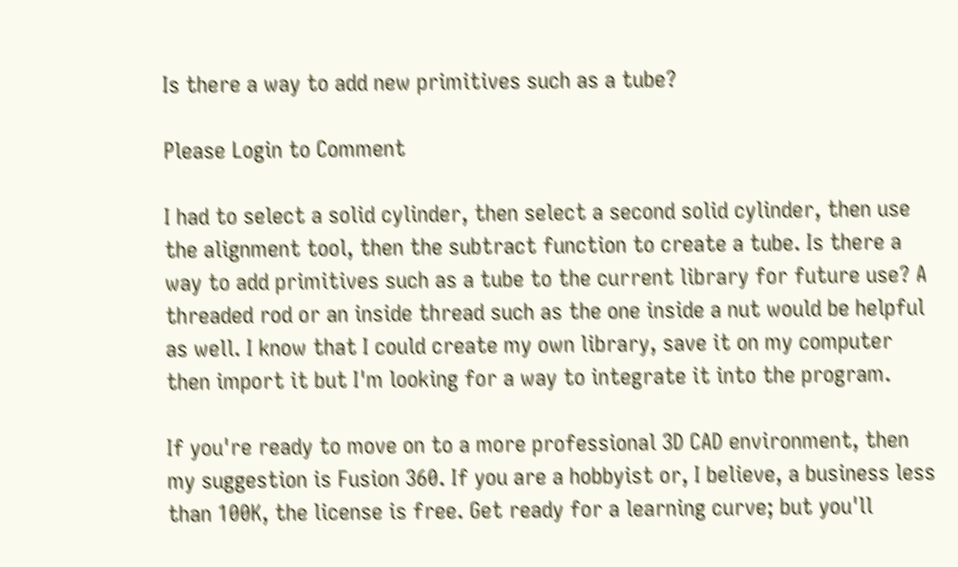Is there a way to add new primitives such as a tube?

Please Login to Comment

I had to select a solid cylinder, then select a second solid cylinder, then use the alignment tool, then the subtract function to create a tube. Is there a way to add primitives such as a tube to the current library for future use? A threaded rod or an inside thread such as the one inside a nut would be helpful as well. I know that I could create my own library, save it on my computer then import it but I'm looking for a way to integrate it into the program.

If you're ready to move on to a more professional 3D CAD environment, then my suggestion is Fusion 360. If you are a hobbyist or, I believe, a business less than 100K, the license is free. Get ready for a learning curve; but you'll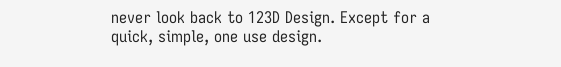never look back to 123D Design. Except for a quick, simple, one use design.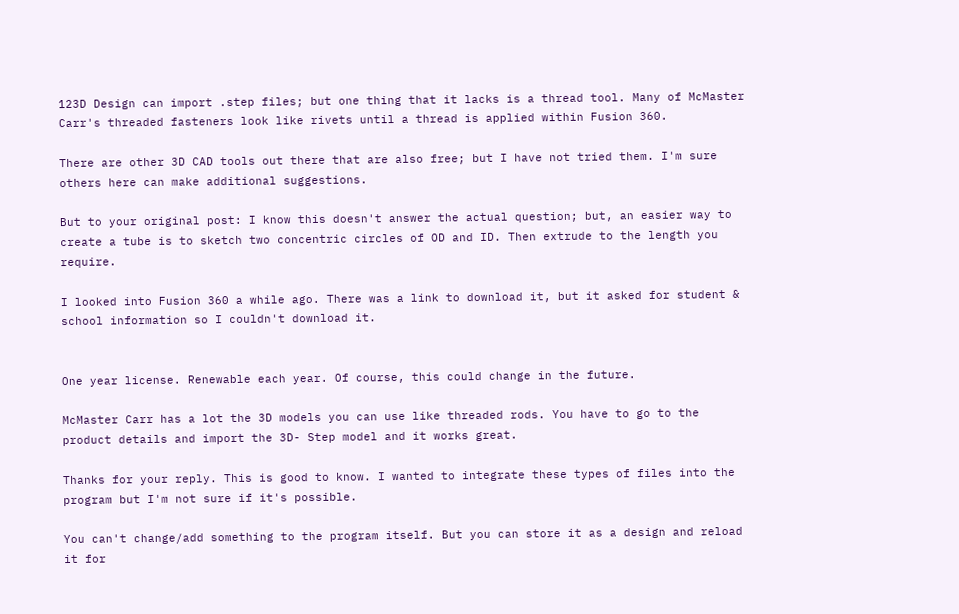123D Design can import .step files; but one thing that it lacks is a thread tool. Many of McMaster Carr's threaded fasteners look like rivets until a thread is applied within Fusion 360.

There are other 3D CAD tools out there that are also free; but I have not tried them. I'm sure others here can make additional suggestions.

But to your original post: I know this doesn't answer the actual question; but, an easier way to create a tube is to sketch two concentric circles of OD and ID. Then extrude to the length you require.

I looked into Fusion 360 a while ago. There was a link to download it, but it asked for student & school information so I couldn't download it.


One year license. Renewable each year. Of course, this could change in the future.

McMaster Carr has a lot the 3D models you can use like threaded rods. You have to go to the product details and import the 3D- Step model and it works great.

Thanks for your reply. This is good to know. I wanted to integrate these types of files into the program but I'm not sure if it's possible.

You can't change/add something to the program itself. But you can store it as a design and reload it for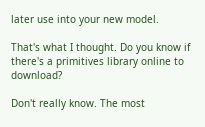later use into your new model.

That's what I thought. Do you know if there's a primitives library online to download?

Don't really know. The most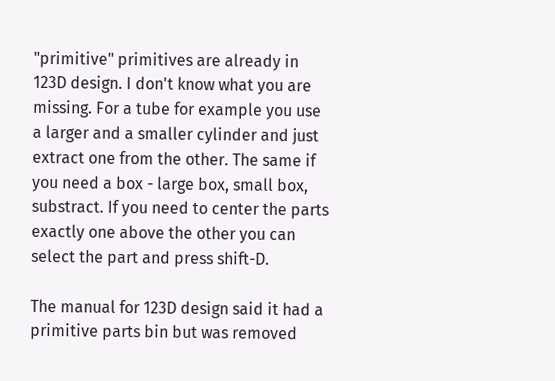"primitive" primitives are already in 123D design. I don't know what you are missing. For a tube for example you use a larger and a smaller cylinder and just extract one from the other. The same if you need a box - large box, small box, substract. If you need to center the parts exactly one above the other you can select the part and press shift-D.

The manual for 123D design said it had a primitive parts bin but was removed